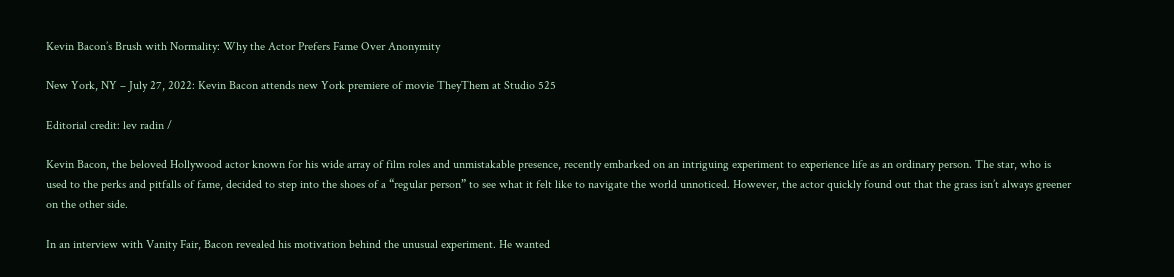Kevin Bacon’s Brush with Normality: Why the Actor Prefers Fame Over Anonymity

New York, NY – July 27, 2022: Kevin Bacon attends new York premiere of movie TheyThem at Studio 525

Editorial credit: lev radin /

Kevin Bacon, the beloved Hollywood actor known for his wide array of film roles and unmistakable presence, recently embarked on an intriguing experiment to experience life as an ordinary person. The star, who is used to the perks and pitfalls of fame, decided to step into the shoes of a “regular person” to see what it felt like to navigate the world unnoticed. However, the actor quickly found out that the grass isn’t always greener on the other side.

In an interview with Vanity Fair, Bacon revealed his motivation behind the unusual experiment. He wanted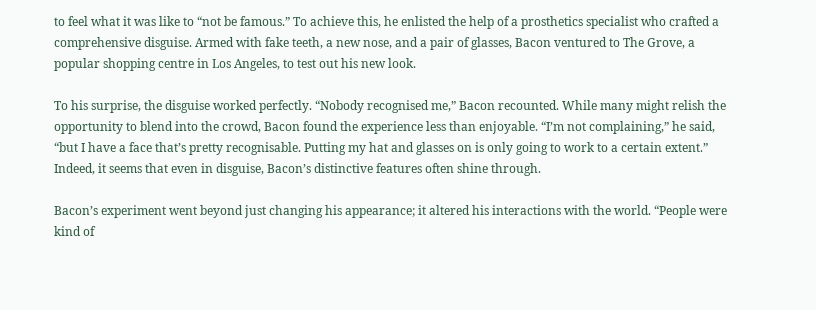to feel what it was like to “not be famous.” To achieve this, he enlisted the help of a prosthetics specialist who crafted a comprehensive disguise. Armed with fake teeth, a new nose, and a pair of glasses, Bacon ventured to The Grove, a popular shopping centre in Los Angeles, to test out his new look.

To his surprise, the disguise worked perfectly. “Nobody recognised me,” Bacon recounted. While many might relish the opportunity to blend into the crowd, Bacon found the experience less than enjoyable. “I’m not complaining,” he said, “but I have a face that’s pretty recognisable. Putting my hat and glasses on is only going to work to a certain extent.” Indeed, it seems that even in disguise, Bacon’s distinctive features often shine through.

Bacon’s experiment went beyond just changing his appearance; it altered his interactions with the world. “People were kind of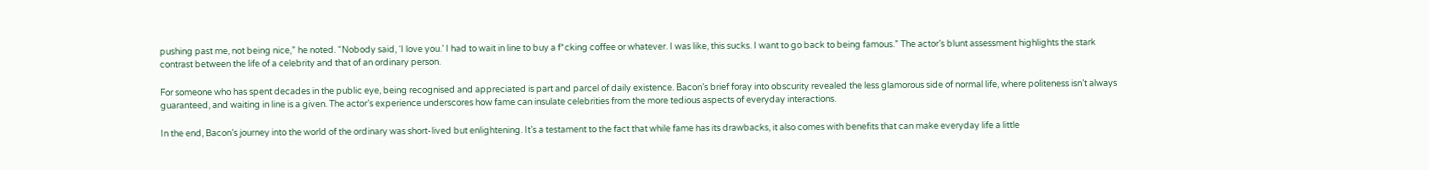pushing past me, not being nice,” he noted. “Nobody said, ‘I love you.’ I had to wait in line to buy a f*cking coffee or whatever. I was like, this sucks. I want to go back to being famous.” The actor’s blunt assessment highlights the stark contrast between the life of a celebrity and that of an ordinary person.

For someone who has spent decades in the public eye, being recognised and appreciated is part and parcel of daily existence. Bacon’s brief foray into obscurity revealed the less glamorous side of normal life, where politeness isn’t always guaranteed, and waiting in line is a given. The actor’s experience underscores how fame can insulate celebrities from the more tedious aspects of everyday interactions.

In the end, Bacon’s journey into the world of the ordinary was short-lived but enlightening. It’s a testament to the fact that while fame has its drawbacks, it also comes with benefits that can make everyday life a little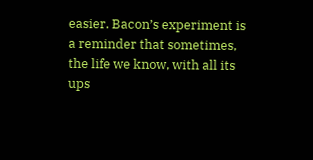easier. Bacon’s experiment is a reminder that sometimes, the life we know, with all its ups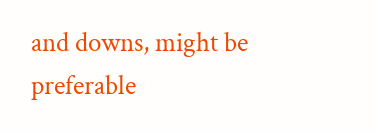and downs, might be preferable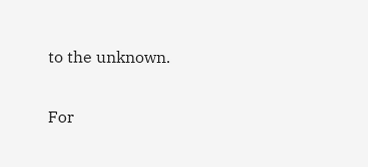to the unknown.

For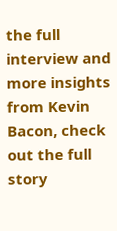the full interview and more insights from Kevin Bacon, check out the full story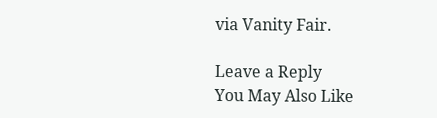via Vanity Fair.

Leave a Reply
You May Also Like